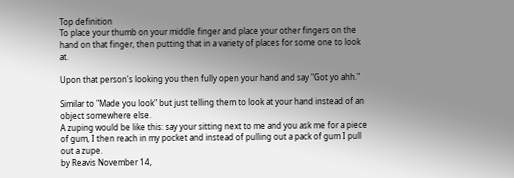Top definition
To place your thumb on your middle finger and place your other fingers on the hand on that finger, then putting that in a variety of places for some one to look at.

Upon that person's looking you then fully open your hand and say "Got yo ahh."

Similar to "Made you look" but just telling them to look at your hand instead of an object somewhere else.
A zuping would be like this: say your sitting next to me and you ask me for a piece of gum, I then reach in my pocket and instead of pulling out a pack of gum I pull out a zupe.
by Reavis November 14,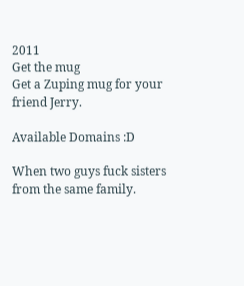2011
Get the mug
Get a Zuping mug for your friend Jerry.

Available Domains :D

When two guys fuck sisters from the same family.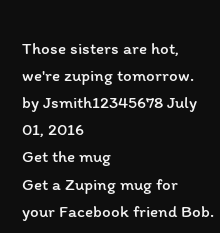Those sisters are hot, we're zuping tomorrow.
by Jsmith12345678 July 01, 2016
Get the mug
Get a Zuping mug for your Facebook friend Bob.